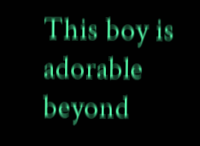This boy is adorable beyond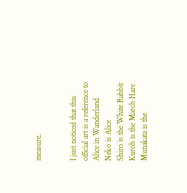measure.


I just noticed that this official art is a reference to Alice in Wanderland
Neko is Alice
Shiro is the White Rabbit
Kuroh is the March Hare
Munakata is the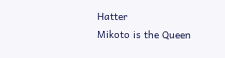Hatter
Mikoto is the Queen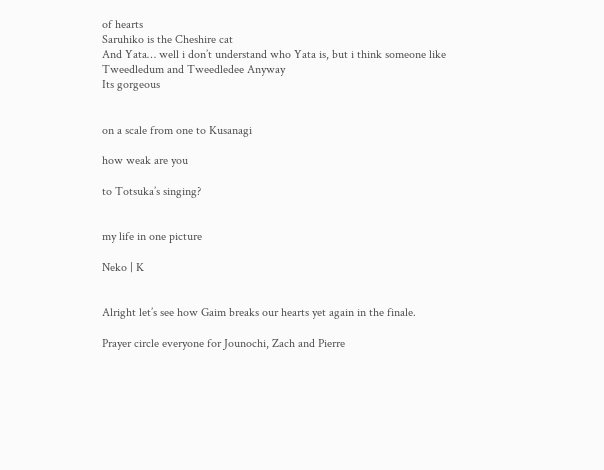of hearts
Saruhiko is the Cheshire cat
And Yata… well i don’t understand who Yata is, but i think someone like Tweedledum and Tweedledee Anyway
Its gorgeous


on a scale from one to Kusanagi

how weak are you

to Totsuka’s singing?


my life in one picture

Neko | K


Alright let’s see how Gaim breaks our hearts yet again in the finale.

Prayer circle everyone for Jounochi, Zach and Pierre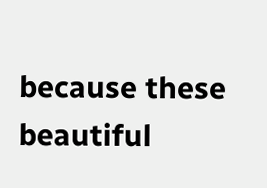because these beautiful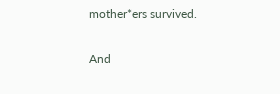mother*ers survived.

And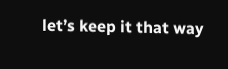let’s keep it that way